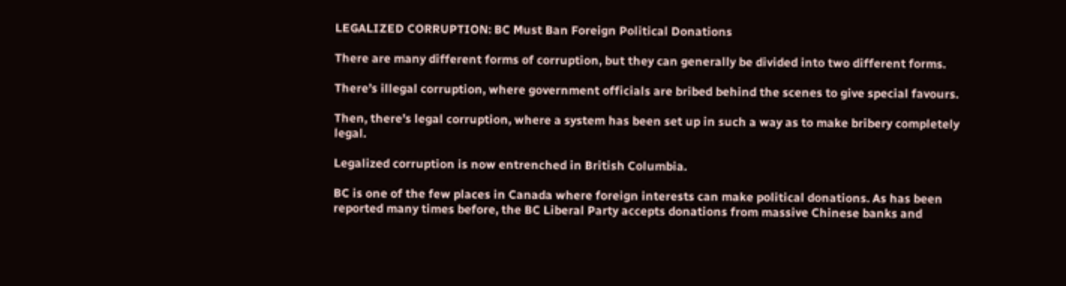LEGALIZED CORRUPTION: BC Must Ban Foreign Political Donations

There are many different forms of corruption, but they can generally be divided into two different forms.

There’s illegal corruption, where government officials are bribed behind the scenes to give special favours.

Then, there’s legal corruption, where a system has been set up in such a way as to make bribery completely legal.

Legalized corruption is now entrenched in British Columbia.

BC is one of the few places in Canada where foreign interests can make political donations. As has been reported many times before, the BC Liberal Party accepts donations from massive Chinese banks and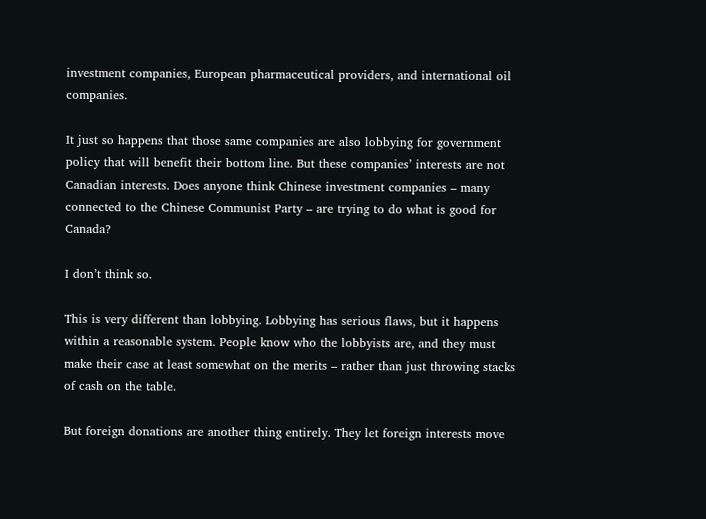investment companies, European pharmaceutical providers, and international oil companies.

It just so happens that those same companies are also lobbying for government policy that will benefit their bottom line. But these companies’ interests are not Canadian interests. Does anyone think Chinese investment companies – many connected to the Chinese Communist Party – are trying to do what is good for Canada?

I don’t think so.

This is very different than lobbying. Lobbying has serious flaws, but it happens within a reasonable system. People know who the lobbyists are, and they must make their case at least somewhat on the merits – rather than just throwing stacks of cash on the table.

But foreign donations are another thing entirely. They let foreign interests move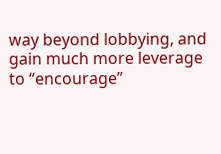way beyond lobbying, and gain much more leverage to “encourage”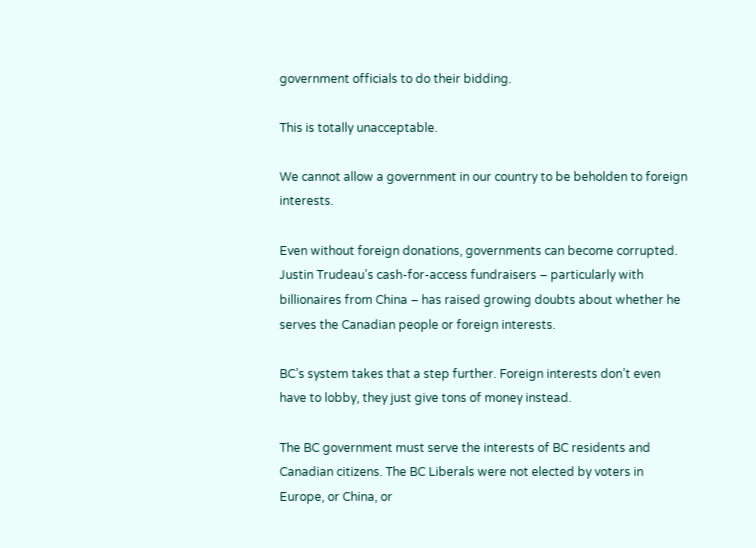government officials to do their bidding.

This is totally unacceptable.

We cannot allow a government in our country to be beholden to foreign interests.

Even without foreign donations, governments can become corrupted. Justin Trudeau’s cash-for-access fundraisers – particularly with billionaires from China – has raised growing doubts about whether he serves the Canadian people or foreign interests.

BC’s system takes that a step further. Foreign interests don’t even have to lobby, they just give tons of money instead.

The BC government must serve the interests of BC residents and Canadian citizens. The BC Liberals were not elected by voters in Europe, or China, or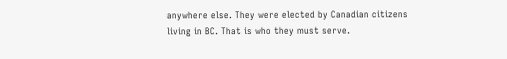anywhere else. They were elected by Canadian citizens living in BC. That is who they must serve.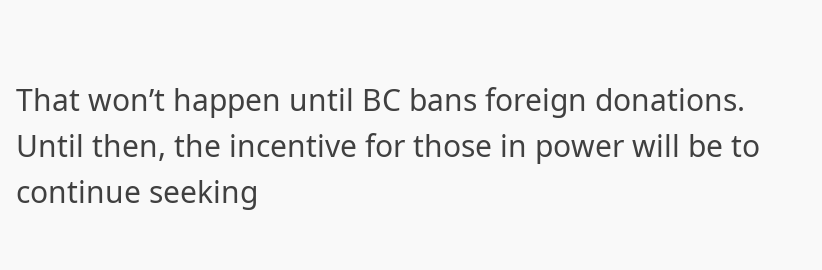That won’t happen until BC bans foreign donations. Until then, the incentive for those in power will be to continue seeking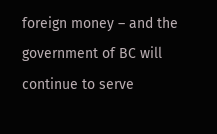foreign money – and the government of BC will continue to serve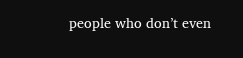people who don’t even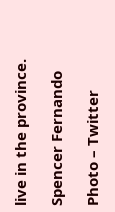live in the province.

Spencer Fernando

Photo – Twitter